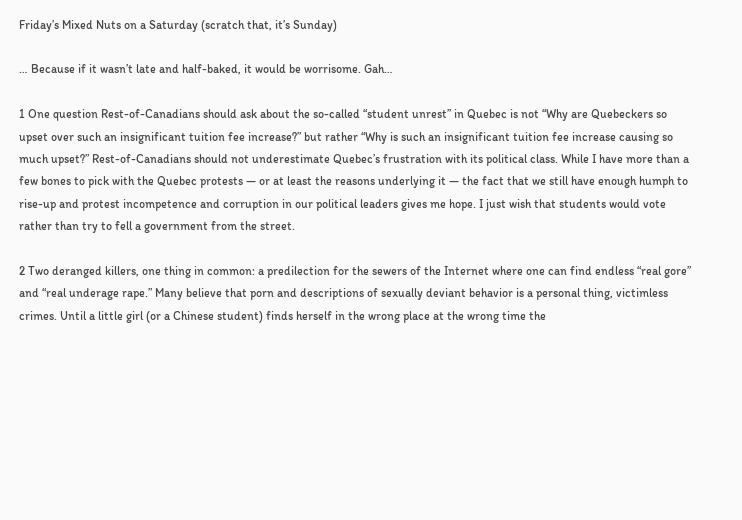Friday’s Mixed Nuts on a Saturday (scratch that, it’s Sunday)

… Because if it wasn’t late and half-baked, it would be worrisome. Gah…

1 One question Rest-of-Canadians should ask about the so-called “student unrest” in Quebec is not “Why are Quebeckers so upset over such an insignificant tuition fee increase?” but rather “Why is such an insignificant tuition fee increase causing so much upset?” Rest-of-Canadians should not underestimate Quebec’s frustration with its political class. While I have more than a few bones to pick with the Quebec protests — or at least the reasons underlying it — the fact that we still have enough humph to rise-up and protest incompetence and corruption in our political leaders gives me hope. I just wish that students would vote rather than try to fell a government from the street.

2 Two deranged killers, one thing in common: a predilection for the sewers of the Internet where one can find endless “real gore” and “real underage rape.” Many believe that porn and descriptions of sexually deviant behavior is a personal thing, victimless crimes. Until a little girl (or a Chinese student) finds herself in the wrong place at the wrong time the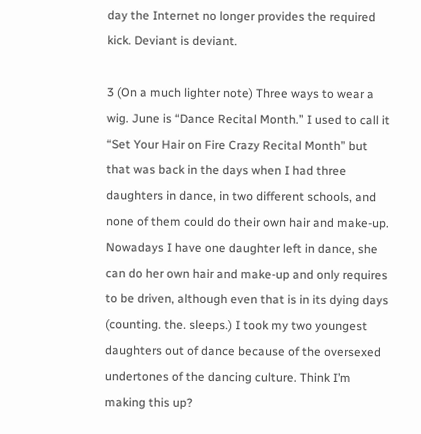day the Internet no longer provides the required kick. Deviant is deviant.

3 (On a much lighter note) Three ways to wear a wig. June is “Dance Recital Month.” I used to call it “Set Your Hair on Fire Crazy Recital Month” but that was back in the days when I had three daughters in dance, in two different schools, and  none of them could do their own hair and make-up. Nowadays I have one daughter left in dance, she can do her own hair and make-up and only requires to be driven, although even that is in its dying days (counting. the. sleeps.) I took my two youngest daughters out of dance because of the oversexed undertones of the dancing culture. Think I’m making this up?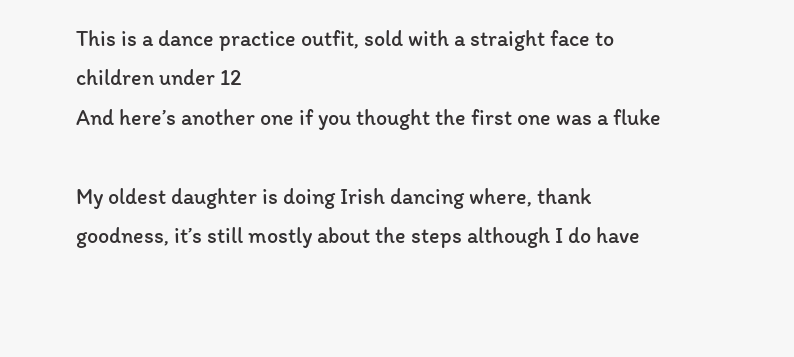This is a dance practice outfit, sold with a straight face to children under 12
And here’s another one if you thought the first one was a fluke

My oldest daughter is doing Irish dancing where, thank goodness, it’s still mostly about the steps although I do have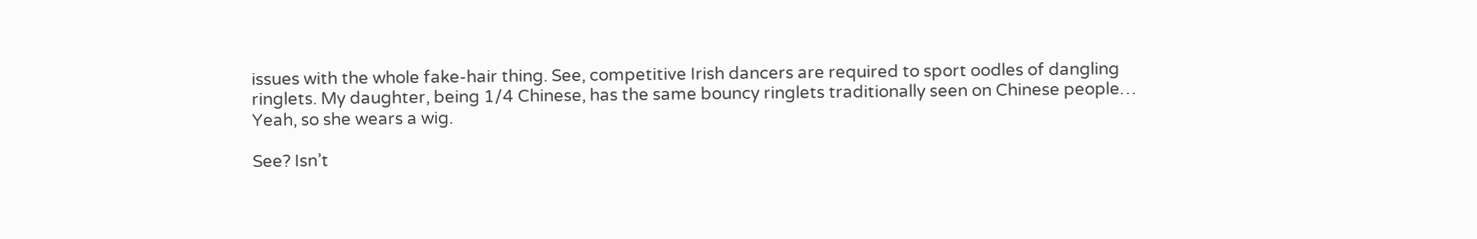issues with the whole fake-hair thing. See, competitive Irish dancers are required to sport oodles of dangling ringlets. My daughter, being 1/4 Chinese, has the same bouncy ringlets traditionally seen on Chinese people… Yeah, so she wears a wig.

See? Isn’t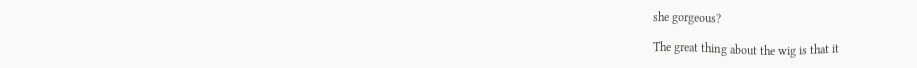she gorgeous?

The great thing about the wig is that it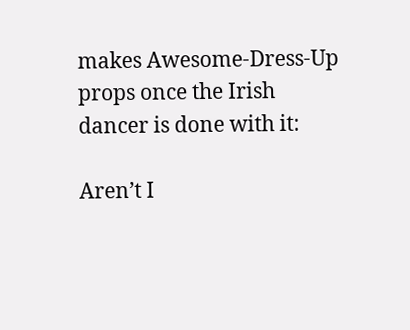makes Awesome-Dress-Up props once the Irish dancer is done with it:

Aren’t I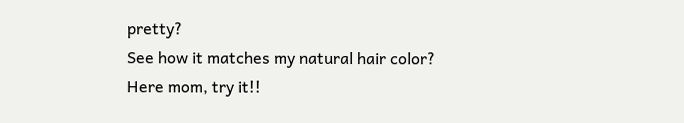pretty?
See how it matches my natural hair color?
Here mom, try it!!